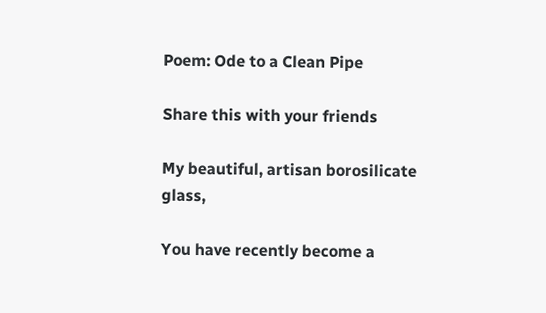Poem: Ode to a Clean Pipe

Share this with your friends

My beautiful, artisan borosilicate glass,

You have recently become a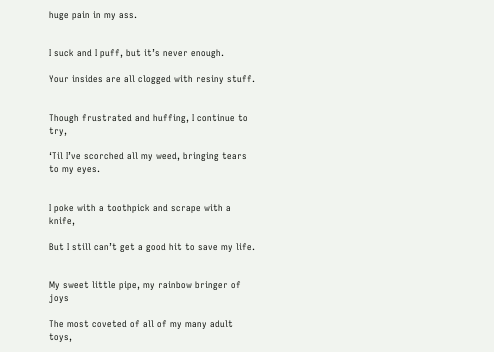huge pain in my ass.


I suck and I puff, but it’s never enough.

Your insides are all clogged with resiny stuff.


Though frustrated and huffing, I continue to try,

‘Til I’ve scorched all my weed, bringing tears to my eyes.


I poke with a toothpick and scrape with a knife,

But I still can’t get a good hit to save my life.


My sweet little pipe, my rainbow bringer of joys

The most coveted of all of my many adult toys,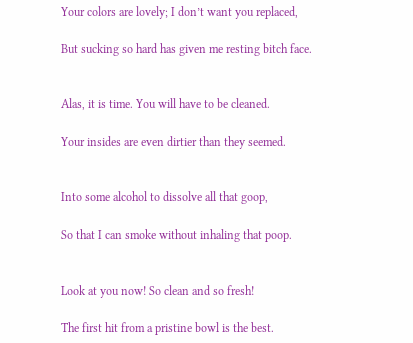Your colors are lovely; I don’t want you replaced,

But sucking so hard has given me resting bitch face.


Alas, it is time. You will have to be cleaned.

Your insides are even dirtier than they seemed.


Into some alcohol to dissolve all that goop,

So that I can smoke without inhaling that poop.


Look at you now! So clean and so fresh!

The first hit from a pristine bowl is the best.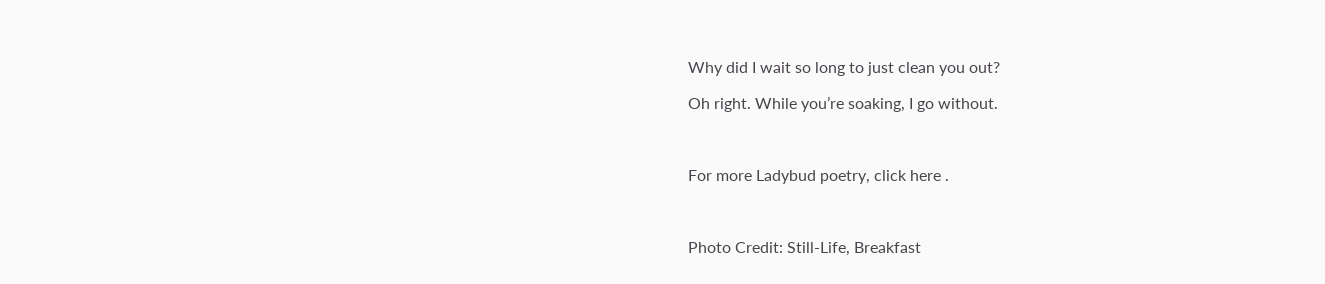Why did I wait so long to just clean you out?

Oh right. While you’re soaking, I go without.



For more Ladybud poetry, click here .



Photo Credit: Still-Life, Breakfast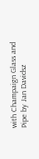with Champaign Glass and Pipe by Jan Davidsz